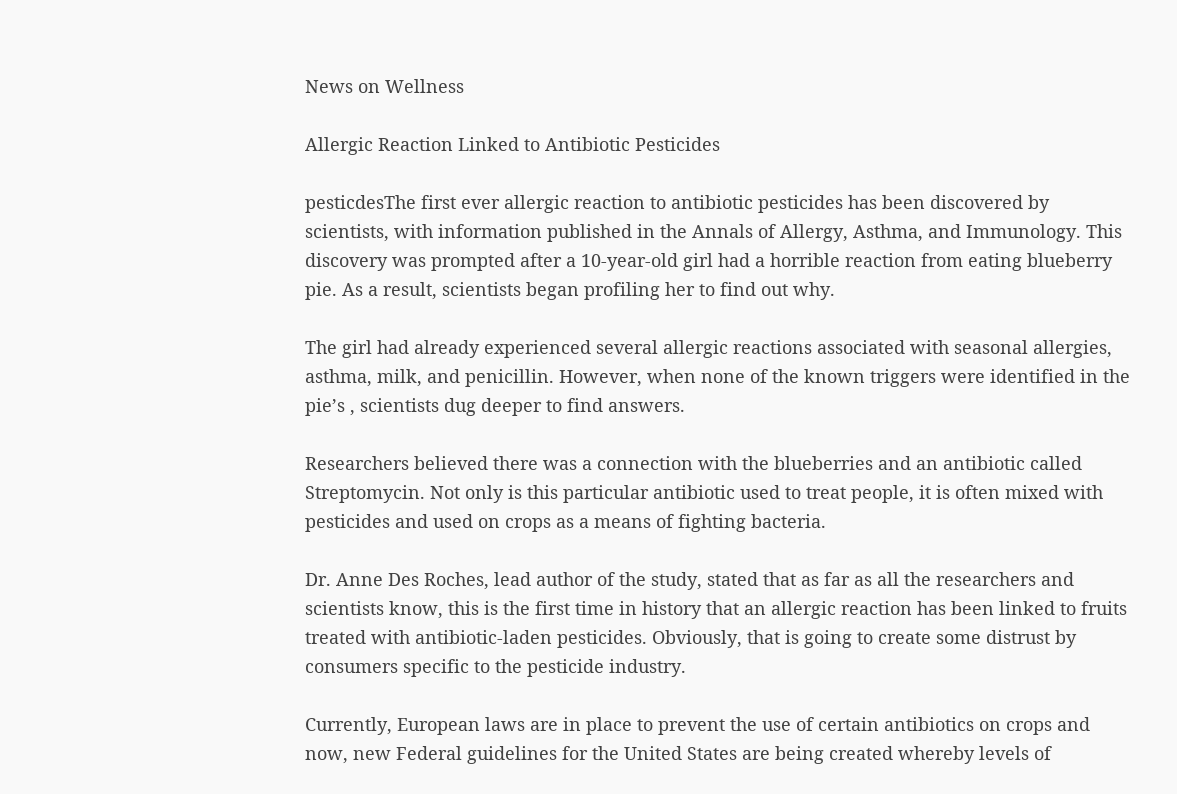News on Wellness

Allergic Reaction Linked to Antibiotic Pesticides

pesticdesThe first ever allergic reaction to antibiotic pesticides has been discovered by scientists, with information published in the Annals of Allergy, Asthma, and Immunology. This discovery was prompted after a 10-year-old girl had a horrible reaction from eating blueberry pie. As a result, scientists began profiling her to find out why.

The girl had already experienced several allergic reactions associated with seasonal allergies, asthma, milk, and penicillin. However, when none of the known triggers were identified in the pie’s , scientists dug deeper to find answers.

Researchers believed there was a connection with the blueberries and an antibiotic called Streptomycin. Not only is this particular antibiotic used to treat people, it is often mixed with pesticides and used on crops as a means of fighting bacteria.

Dr. Anne Des Roches, lead author of the study, stated that as far as all the researchers and scientists know, this is the first time in history that an allergic reaction has been linked to fruits treated with antibiotic-laden pesticides. Obviously, that is going to create some distrust by consumers specific to the pesticide industry.

Currently, European laws are in place to prevent the use of certain antibiotics on crops and now, new Federal guidelines for the United States are being created whereby levels of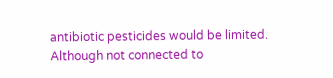antibiotic pesticides would be limited. Although not connected to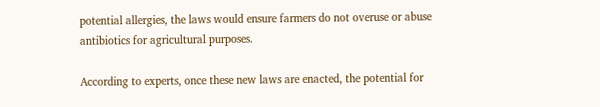potential allergies, the laws would ensure farmers do not overuse or abuse antibiotics for agricultural purposes.

According to experts, once these new laws are enacted, the potential for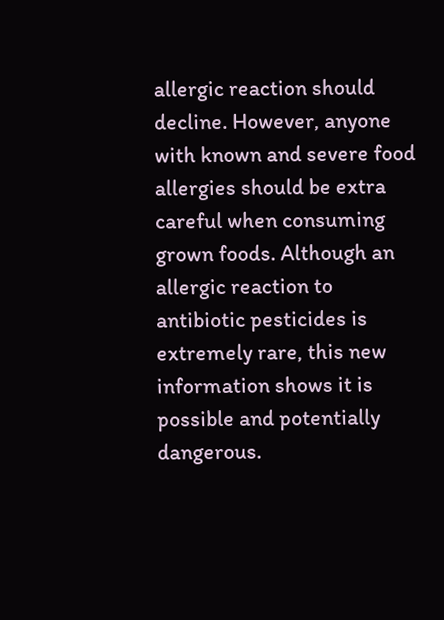allergic reaction should decline. However, anyone with known and severe food allergies should be extra careful when consuming grown foods. Although an allergic reaction to antibiotic pesticides is extremely rare, this new information shows it is possible and potentially dangerous.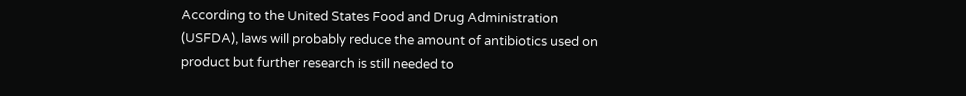According to the United States Food and Drug Administration (USFDA), laws will probably reduce the amount of antibiotics used on product but further research is still needed to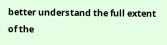better understand the full extent of the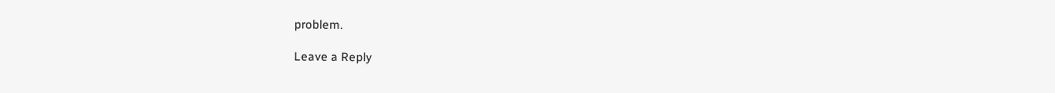problem.

Leave a Reply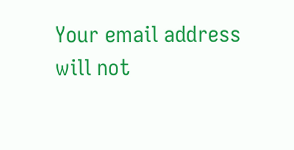Your email address will not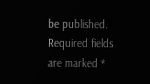be published. Required fields are marked *